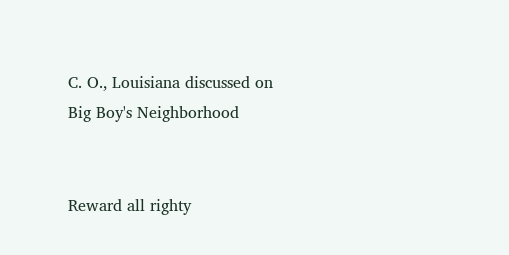C. O., Louisiana discussed on Big Boy's Neighborhood


Reward all righty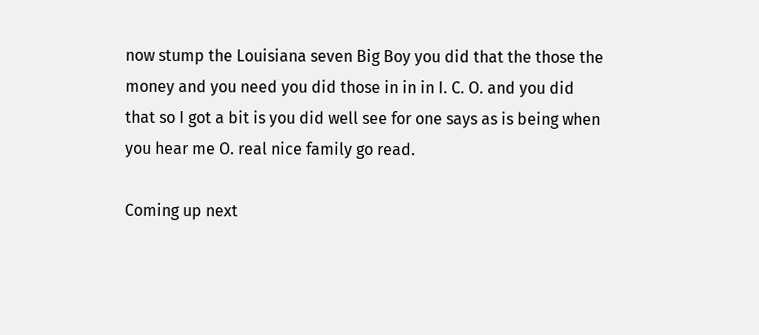now stump the Louisiana seven Big Boy you did that the those the money and you need you did those in in in I. C. O. and you did that so I got a bit is you did well see for one says as is being when you hear me O. real nice family go read.

Coming up next